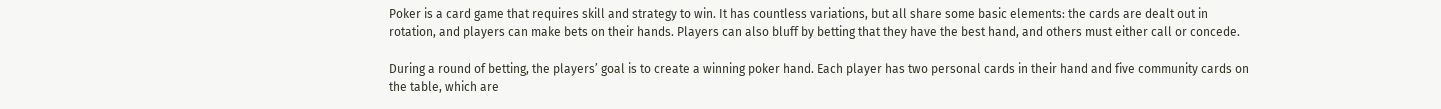Poker is a card game that requires skill and strategy to win. It has countless variations, but all share some basic elements: the cards are dealt out in rotation, and players can make bets on their hands. Players can also bluff by betting that they have the best hand, and others must either call or concede.

During a round of betting, the players’ goal is to create a winning poker hand. Each player has two personal cards in their hand and five community cards on the table, which are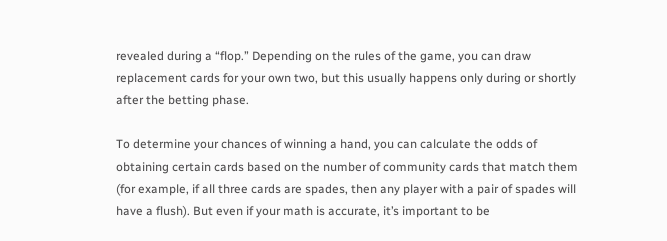revealed during a “flop.” Depending on the rules of the game, you can draw replacement cards for your own two, but this usually happens only during or shortly after the betting phase.

To determine your chances of winning a hand, you can calculate the odds of obtaining certain cards based on the number of community cards that match them (for example, if all three cards are spades, then any player with a pair of spades will have a flush). But even if your math is accurate, it’s important to be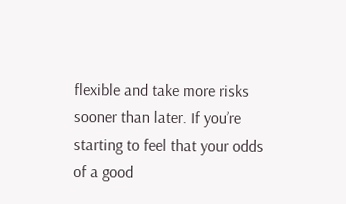flexible and take more risks sooner than later. If you’re starting to feel that your odds of a good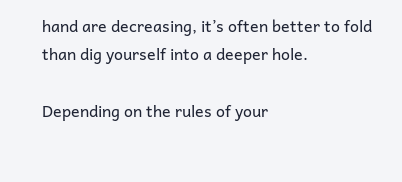hand are decreasing, it’s often better to fold than dig yourself into a deeper hole.

Depending on the rules of your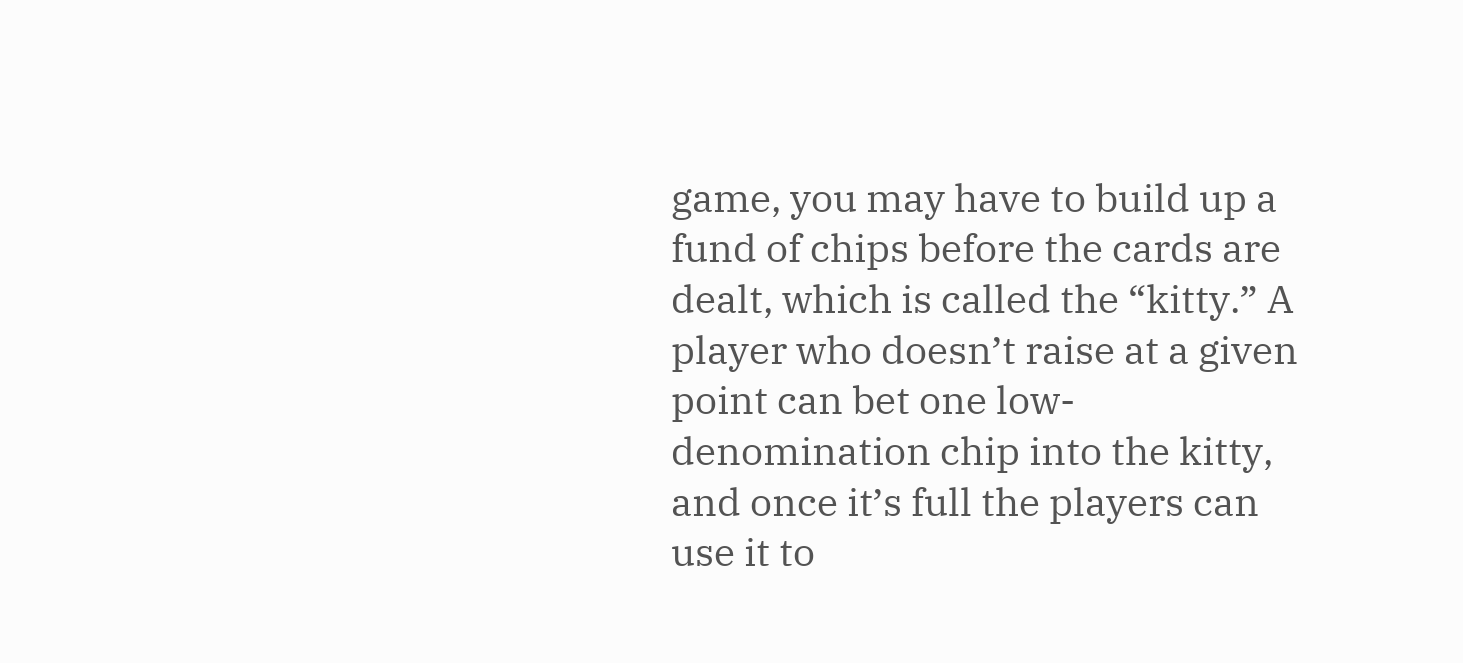game, you may have to build up a fund of chips before the cards are dealt, which is called the “kitty.” A player who doesn’t raise at a given point can bet one low-denomination chip into the kitty, and once it’s full the players can use it to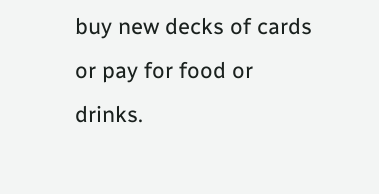buy new decks of cards or pay for food or drinks.